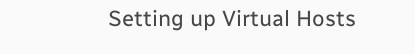Setting up Virtual Hosts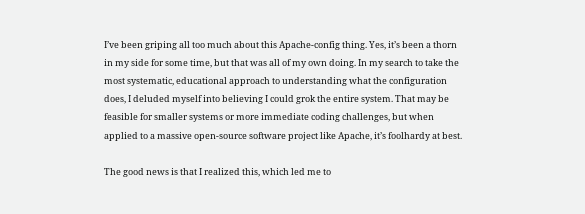I’ve been griping all too much about this Apache-config thing. Yes, it’s been a thorn in my side for some time, but that was all of my own doing. In my search to take the most systematic, educational approach to understanding what the configuration does, I deluded myself into believing I could grok the entire system. That may be feasible for smaller systems or more immediate coding challenges, but when applied to a massive open-source software project like Apache, it’s foolhardy at best.

The good news is that I realized this, which led me to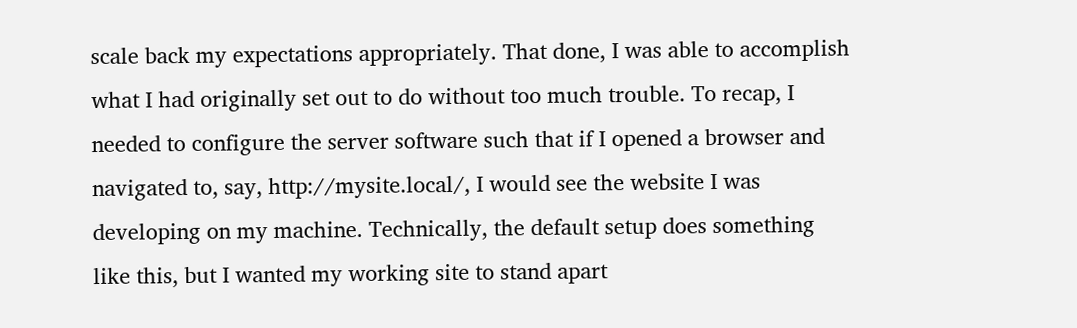scale back my expectations appropriately. That done, I was able to accomplish what I had originally set out to do without too much trouble. To recap, I needed to configure the server software such that if I opened a browser and navigated to, say, http://mysite.local/, I would see the website I was developing on my machine. Technically, the default setup does something like this, but I wanted my working site to stand apart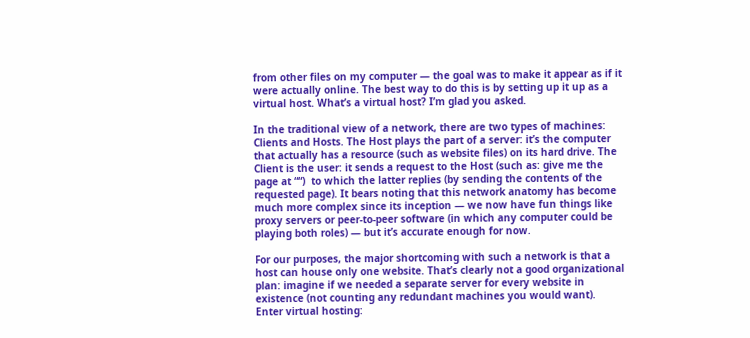from other files on my computer — the goal was to make it appear as if it were actually online. The best way to do this is by setting up it up as a virtual host. What’s a virtual host? I’m glad you asked.

In the traditional view of a network, there are two types of machines: Clients and Hosts. The Host plays the part of a server: it’s the computer that actually has a resource (such as website files) on its hard drive. The Client is the user: it sends a request to the Host (such as: give me the page at ““)  to which the latter replies (by sending the contents of the requested page). It bears noting that this network anatomy has become much more complex since its inception — we now have fun things like proxy servers or peer-to-peer software (in which any computer could be playing both roles) — but it’s accurate enough for now.

For our purposes, the major shortcoming with such a network is that a host can house only one website. That’s clearly not a good organizational plan: imagine if we needed a separate server for every website in existence (not counting any redundant machines you would want). Enter virtual hosting: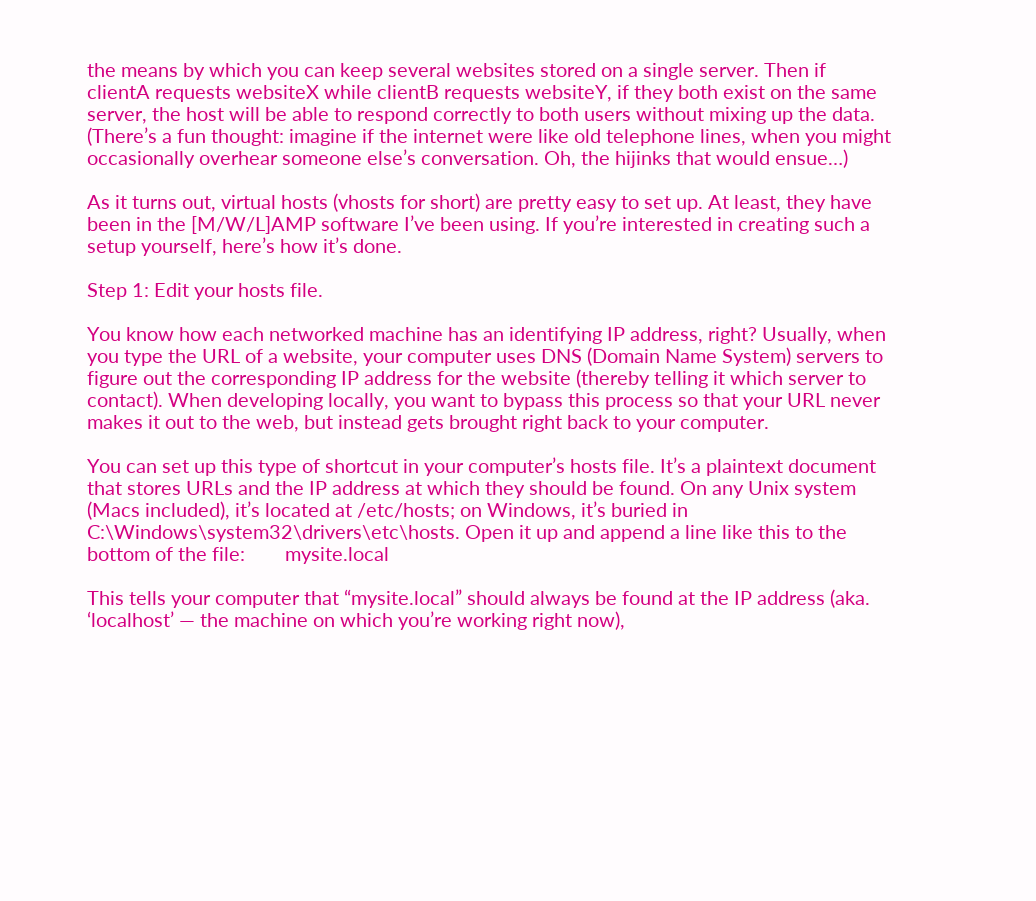the means by which you can keep several websites stored on a single server. Then if clientA requests websiteX while clientB requests websiteY, if they both exist on the same server, the host will be able to respond correctly to both users without mixing up the data. (There’s a fun thought: imagine if the internet were like old telephone lines, when you might occasionally overhear someone else’s conversation. Oh, the hijinks that would ensue…)

As it turns out, virtual hosts (vhosts for short) are pretty easy to set up. At least, they have been in the [M/W/L]AMP software I’ve been using. If you’re interested in creating such a setup yourself, here’s how it’s done.

Step 1: Edit your hosts file.

You know how each networked machine has an identifying IP address, right? Usually, when you type the URL of a website, your computer uses DNS (Domain Name System) servers to figure out the corresponding IP address for the website (thereby telling it which server to contact). When developing locally, you want to bypass this process so that your URL never makes it out to the web, but instead gets brought right back to your computer.

You can set up this type of shortcut in your computer’s hosts file. It’s a plaintext document that stores URLs and the IP address at which they should be found. On any Unix system (Macs included), it’s located at /etc/hosts; on Windows, it’s buried in C:\Windows\system32\drivers\etc\hosts. Open it up and append a line like this to the bottom of the file:        mysite.local

This tells your computer that “mysite.local” should always be found at the IP address (aka. ‘localhost’ — the machine on which you’re working right now),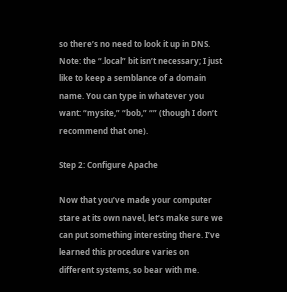so there’s no need to look it up in DNS. Note: the “.local” bit isn’t necessary; I just like to keep a semblance of a domain name. You can type in whatever you want: “mysite,” “bob,” “” (though I don’t recommend that one).

Step 2: Configure Apache

Now that you’ve made your computer stare at its own navel, let’s make sure we can put something interesting there. I’ve learned this procedure varies on different systems, so bear with me.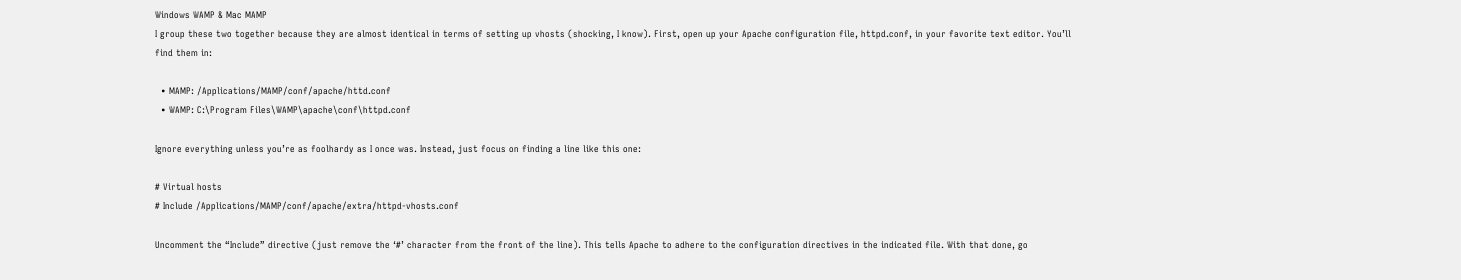Windows WAMP & Mac MAMP
I group these two together because they are almost identical in terms of setting up vhosts (shocking, I know). First, open up your Apache configuration file, httpd.conf, in your favorite text editor. You’ll find them in:

  • MAMP: /Applications/MAMP/conf/apache/httd.conf
  • WAMP: C:\Program Files\WAMP\apache\conf\httpd.conf

Ignore everything unless you’re as foolhardy as I once was. Instead, just focus on finding a line like this one:

# Virtual hosts
# Include /Applications/MAMP/conf/apache/extra/httpd-vhosts.conf

Uncomment the “Include” directive (just remove the ‘#’ character from the front of the line). This tells Apache to adhere to the configuration directives in the indicated file. With that done, go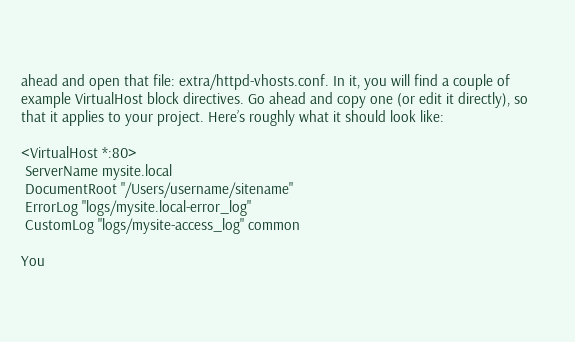ahead and open that file: extra/httpd-vhosts.conf. In it, you will find a couple of example VirtualHost block directives. Go ahead and copy one (or edit it directly), so that it applies to your project. Here’s roughly what it should look like:

<VirtualHost *:80>
 ServerName mysite.local
 DocumentRoot "/Users/username/sitename"
 ErrorLog "logs/mysite.local-error_log"
 CustomLog "logs/mysite-access_log" common

You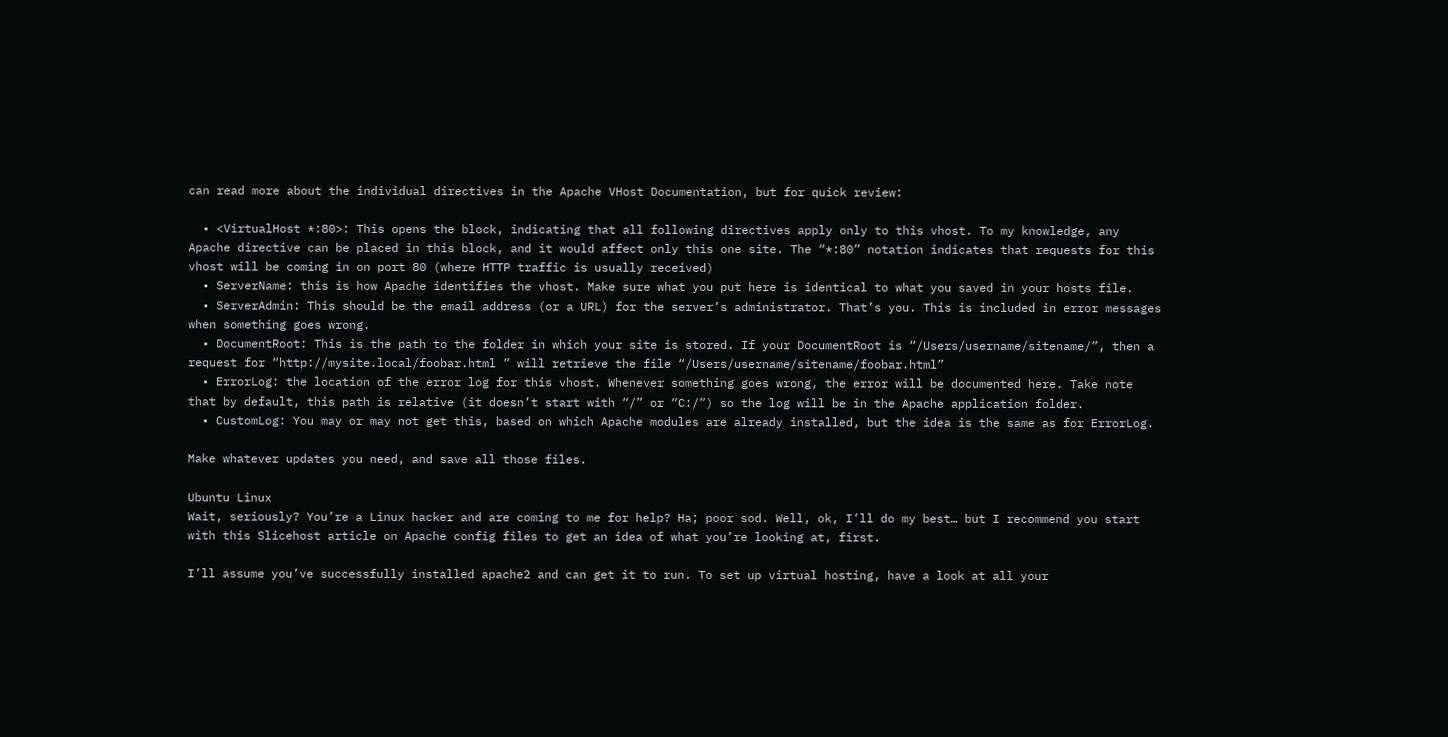can read more about the individual directives in the Apache VHost Documentation, but for quick review:

  • <VirtualHost *:80>: This opens the block, indicating that all following directives apply only to this vhost. To my knowledge, any Apache directive can be placed in this block, and it would affect only this one site. The “*:80” notation indicates that requests for this vhost will be coming in on port 80 (where HTTP traffic is usually received)
  • ServerName: this is how Apache identifies the vhost. Make sure what you put here is identical to what you saved in your hosts file.
  • ServerAdmin: This should be the email address (or a URL) for the server’s administrator. That’s you. This is included in error messages when something goes wrong.
  • DocumentRoot: This is the path to the folder in which your site is stored. If your DocumentRoot is “/Users/username/sitename/”, then a request for “http://mysite.local/foobar.html ” will retrieve the file “/Users/username/sitename/foobar.html”
  • ErrorLog: the location of the error log for this vhost. Whenever something goes wrong, the error will be documented here. Take note that by default, this path is relative (it doesn’t start with “/” or “C:/”) so the log will be in the Apache application folder.
  • CustomLog: You may or may not get this, based on which Apache modules are already installed, but the idea is the same as for ErrorLog.

Make whatever updates you need, and save all those files.

Ubuntu Linux
Wait, seriously? You’re a Linux hacker and are coming to me for help? Ha; poor sod. Well, ok, I’ll do my best… but I recommend you start with this Slicehost article on Apache config files to get an idea of what you’re looking at, first.

I’ll assume you’ve successfully installed apache2 and can get it to run. To set up virtual hosting, have a look at all your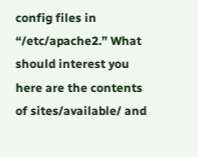config files in “/etc/apache2.” What should interest you here are the contents of sites/available/ and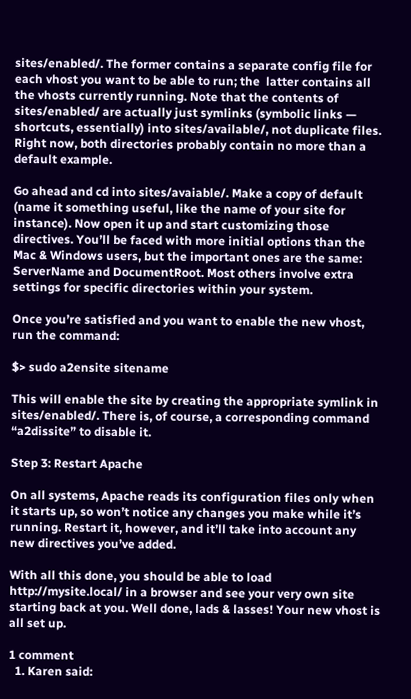sites/enabled/. The former contains a separate config file for each vhost you want to be able to run; the  latter contains all the vhosts currently running. Note that the contents of sites/enabled/ are actually just symlinks (symbolic links — shortcuts, essentially) into sites/available/, not duplicate files. Right now, both directories probably contain no more than a default example.

Go ahead and cd into sites/avaiable/. Make a copy of default (name it something useful, like the name of your site for instance). Now open it up and start customizing those directives. You’ll be faced with more initial options than the Mac & Windows users, but the important ones are the same: ServerName and DocumentRoot. Most others involve extra settings for specific directories within your system.

Once you’re satisfied and you want to enable the new vhost, run the command:

$> sudo a2ensite sitename

This will enable the site by creating the appropriate symlink in sites/enabled/. There is, of course, a corresponding command “a2dissite” to disable it.

Step 3: Restart Apache

On all systems, Apache reads its configuration files only when it starts up, so won’t notice any changes you make while it’s running. Restart it, however, and it’ll take into account any new directives you’ve added.

With all this done, you should be able to load http://mysite.local/ in a browser and see your very own site starting back at you. Well done, lads & lasses! Your new vhost is all set up.

1 comment
  1. Karen said: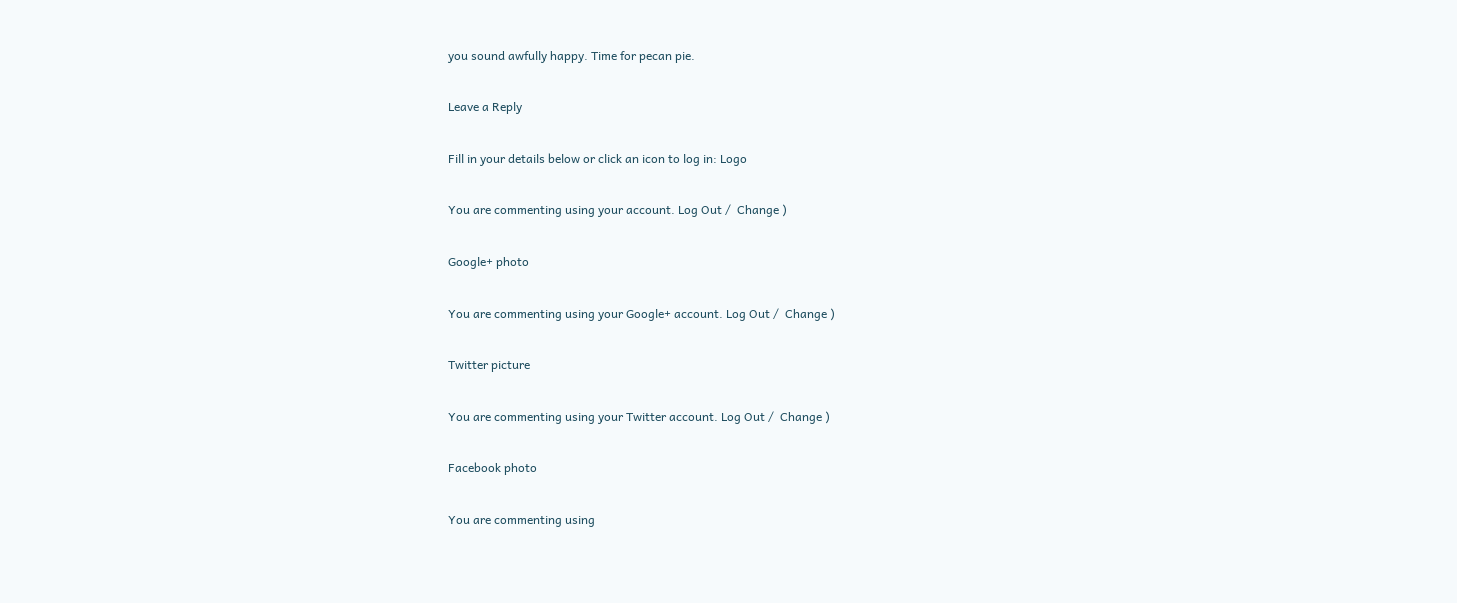you sound awfully happy. Time for pecan pie.

Leave a Reply

Fill in your details below or click an icon to log in: Logo

You are commenting using your account. Log Out /  Change )

Google+ photo

You are commenting using your Google+ account. Log Out /  Change )

Twitter picture

You are commenting using your Twitter account. Log Out /  Change )

Facebook photo

You are commenting using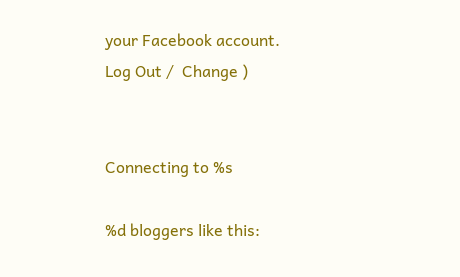your Facebook account. Log Out /  Change )


Connecting to %s

%d bloggers like this: